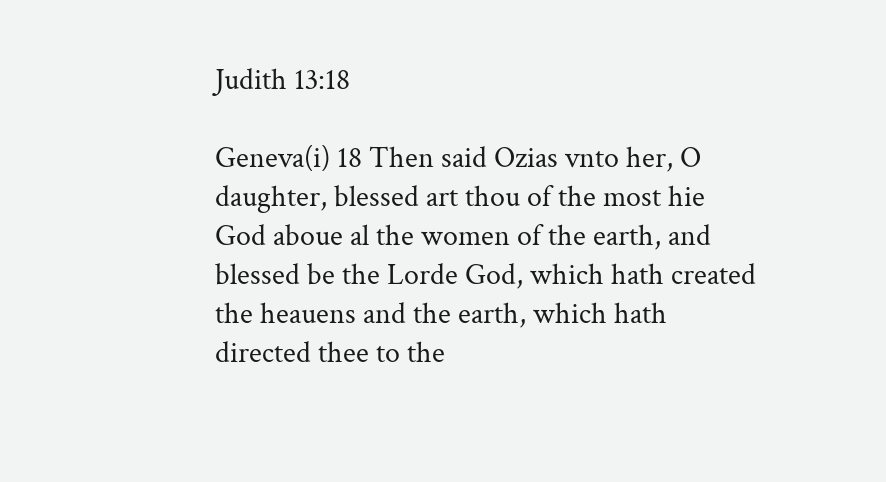Judith 13:18

Geneva(i) 18 Then said Ozias vnto her, O daughter, blessed art thou of the most hie God aboue al the women of the earth, and blessed be the Lorde God, which hath created the heauens and the earth, which hath directed thee to the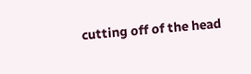cutting off of the head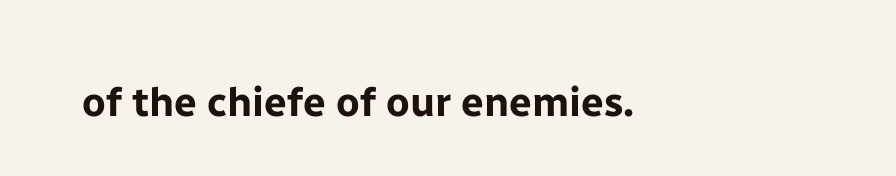of the chiefe of our enemies.